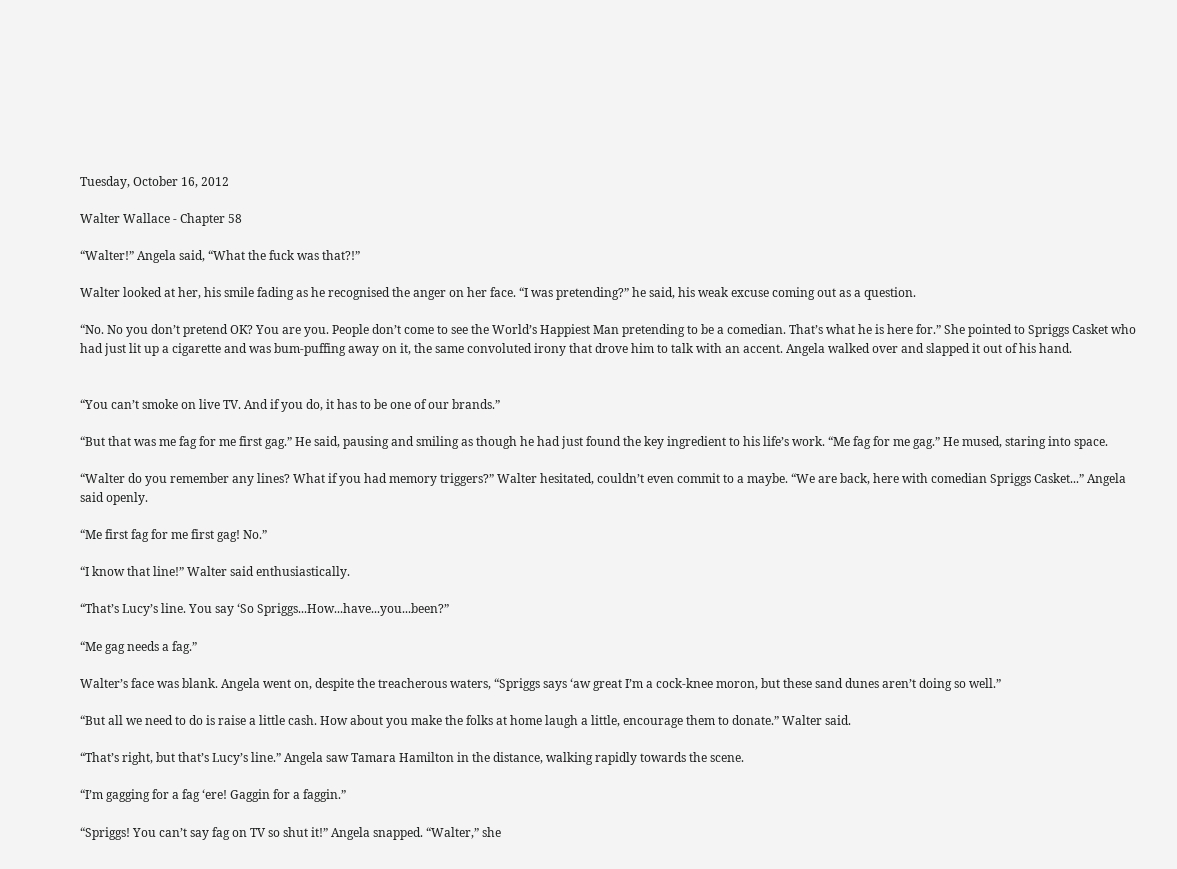Tuesday, October 16, 2012

Walter Wallace - Chapter 58

“Walter!” Angela said, “What the fuck was that?!”

Walter looked at her, his smile fading as he recognised the anger on her face. “I was pretending?” he said, his weak excuse coming out as a question.

“No. No you don’t pretend OK? You are you. People don’t come to see the World’s Happiest Man pretending to be a comedian. That’s what he is here for.” She pointed to Spriggs Casket who had just lit up a cigarette and was bum-puffing away on it, the same convoluted irony that drove him to talk with an accent. Angela walked over and slapped it out of his hand.


“You can’t smoke on live TV. And if you do, it has to be one of our brands.”

“But that was me fag for me first gag.” He said, pausing and smiling as though he had just found the key ingredient to his life’s work. “Me fag for me gag.” He mused, staring into space.

“Walter do you remember any lines? What if you had memory triggers?” Walter hesitated, couldn’t even commit to a maybe. “We are back, here with comedian Spriggs Casket...” Angela said openly.

“Me first fag for me first gag! No.”

“I know that line!” Walter said enthusiastically.

“That’s Lucy’s line. You say ‘So Spriggs...How...have...you...been?”

“Me gag needs a fag.”

Walter’s face was blank. Angela went on, despite the treacherous waters, “Spriggs says ‘aw great I’m a cock-knee moron, but these sand dunes aren’t doing so well.”

“But all we need to do is raise a little cash. How about you make the folks at home laugh a little, encourage them to donate.” Walter said.

“That’s right, but that’s Lucy’s line.” Angela saw Tamara Hamilton in the distance, walking rapidly towards the scene.

“I’m gagging for a fag ‘ere! Gaggin for a faggin.”

“Spriggs! You can’t say fag on TV so shut it!” Angela snapped. “Walter,” she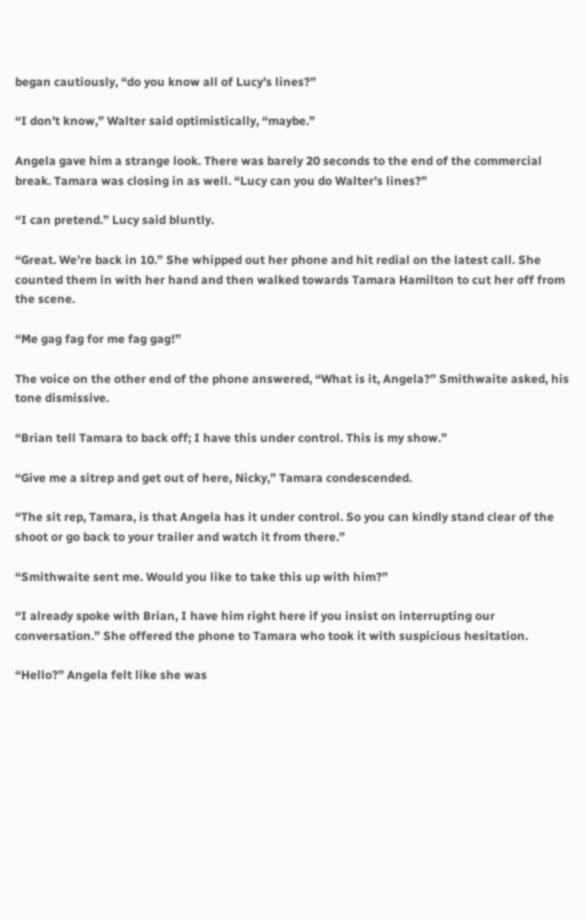began cautiously, “do you know all of Lucy’s lines?”

“I don’t know,” Walter said optimistically, “maybe.”

Angela gave him a strange look. There was barely 20 seconds to the end of the commercial break. Tamara was closing in as well. “Lucy can you do Walter’s lines?”

“I can pretend.” Lucy said bluntly.

“Great. We’re back in 10.” She whipped out her phone and hit redial on the latest call. She counted them in with her hand and then walked towards Tamara Hamilton to cut her off from the scene.

“Me gag fag for me fag gag!”

The voice on the other end of the phone answered, “What is it, Angela?” Smithwaite asked, his tone dismissive.

“Brian tell Tamara to back off; I have this under control. This is my show.”

“Give me a sitrep and get out of here, Nicky,” Tamara condescended.

“The sit rep, Tamara, is that Angela has it under control. So you can kindly stand clear of the shoot or go back to your trailer and watch it from there.”

“Smithwaite sent me. Would you like to take this up with him?”

“I already spoke with Brian, I have him right here if you insist on interrupting our conversation.” She offered the phone to Tamara who took it with suspicious hesitation.

“Hello?” Angela felt like she was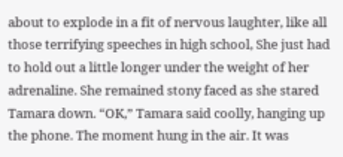about to explode in a fit of nervous laughter, like all those terrifying speeches in high school, She just had to hold out a little longer under the weight of her adrenaline. She remained stony faced as she stared Tamara down. “OK,” Tamara said coolly, hanging up the phone. The moment hung in the air. It was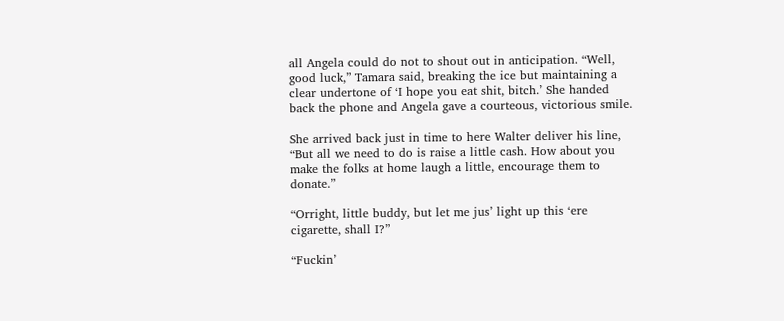all Angela could do not to shout out in anticipation. “Well, good luck,” Tamara said, breaking the ice but maintaining a clear undertone of ‘I hope you eat shit, bitch.’ She handed back the phone and Angela gave a courteous, victorious smile.

She arrived back just in time to here Walter deliver his line, “But all we need to do is raise a little cash. How about you make the folks at home laugh a little, encourage them to donate.”

“Orright, little buddy, but let me jus’ light up this ‘ere cigarette, shall I?”

“Fuckin’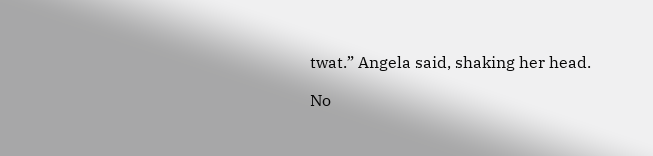twat.” Angela said, shaking her head.

No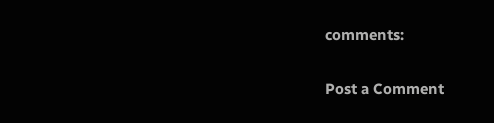comments:

Post a Comment